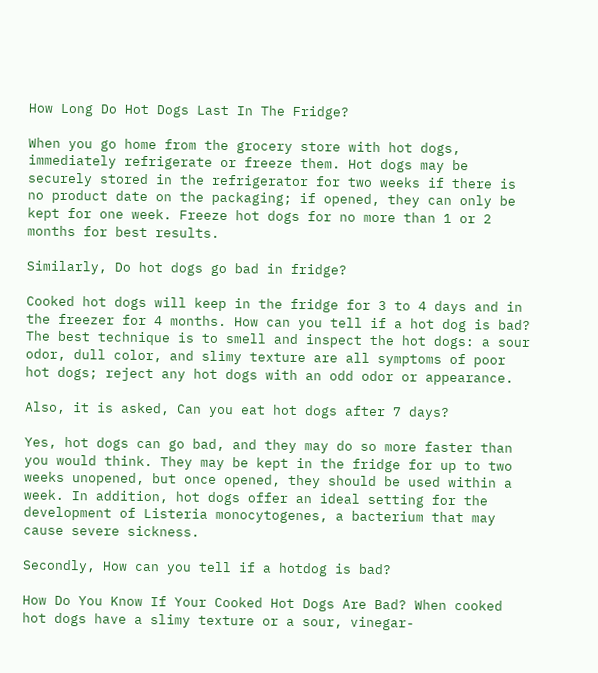How Long Do Hot Dogs Last In The Fridge?

When you go home from the grocery store with hot dogs, immediately refrigerate or freeze them. Hot dogs may be securely stored in the refrigerator for two weeks if there is no product date on the packaging; if opened, they can only be kept for one week. Freeze hot dogs for no more than 1 or 2 months for best results.

Similarly, Do hot dogs go bad in fridge?

Cooked hot dogs will keep in the fridge for 3 to 4 days and in the freezer for 4 months. How can you tell if a hot dog is bad? The best technique is to smell and inspect the hot dogs: a sour odor, dull color, and slimy texture are all symptoms of poor hot dogs; reject any hot dogs with an odd odor or appearance.

Also, it is asked, Can you eat hot dogs after 7 days?

Yes, hot dogs can go bad, and they may do so more faster than you would think. They may be kept in the fridge for up to two weeks unopened, but once opened, they should be used within a week. In addition, hot dogs offer an ideal setting for the development of Listeria monocytogenes, a bacterium that may cause severe sickness.

Secondly, How can you tell if a hotdog is bad?

How Do You Know If Your Cooked Hot Dogs Are Bad? When cooked hot dogs have a slimy texture or a sour, vinegar-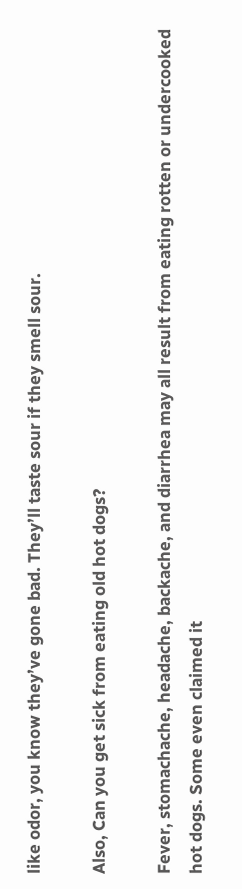like odor, you know they’ve gone bad. They’ll taste sour if they smell sour.

Also, Can you get sick from eating old hot dogs?

Fever, stomachache, headache, backache, and diarrhea may all result from eating rotten or undercooked hot dogs. Some even claimed it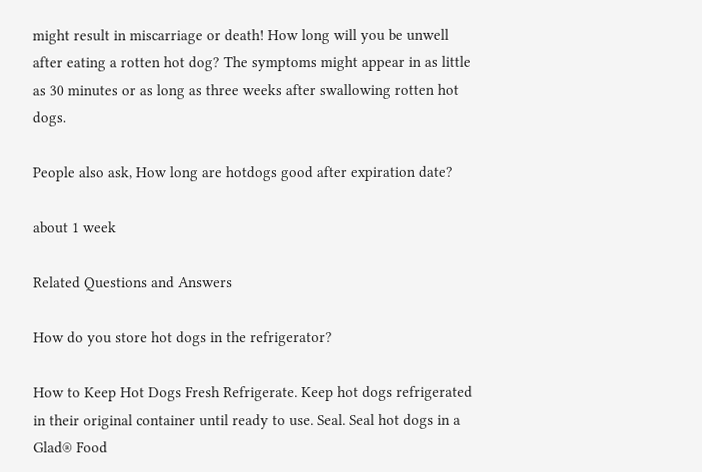might result in miscarriage or death! How long will you be unwell after eating a rotten hot dog? The symptoms might appear in as little as 30 minutes or as long as three weeks after swallowing rotten hot dogs.

People also ask, How long are hotdogs good after expiration date?

about 1 week

Related Questions and Answers

How do you store hot dogs in the refrigerator?

How to Keep Hot Dogs Fresh Refrigerate. Keep hot dogs refrigerated in their original container until ready to use. Seal. Seal hot dogs in a Glad® Food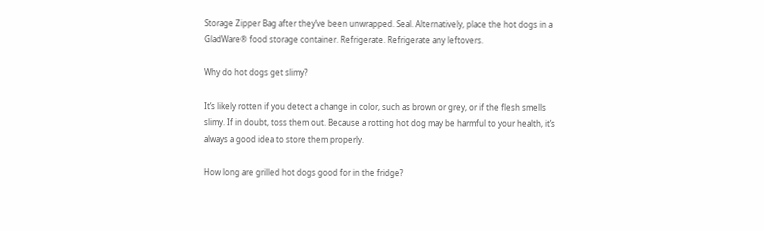Storage Zipper Bag after they’ve been unwrapped. Seal. Alternatively, place the hot dogs in a GladWare® food storage container. Refrigerate. Refrigerate any leftovers.

Why do hot dogs get slimy?

It’s likely rotten if you detect a change in color, such as brown or grey, or if the flesh smells slimy. If in doubt, toss them out. Because a rotting hot dog may be harmful to your health, it’s always a good idea to store them properly.

How long are grilled hot dogs good for in the fridge?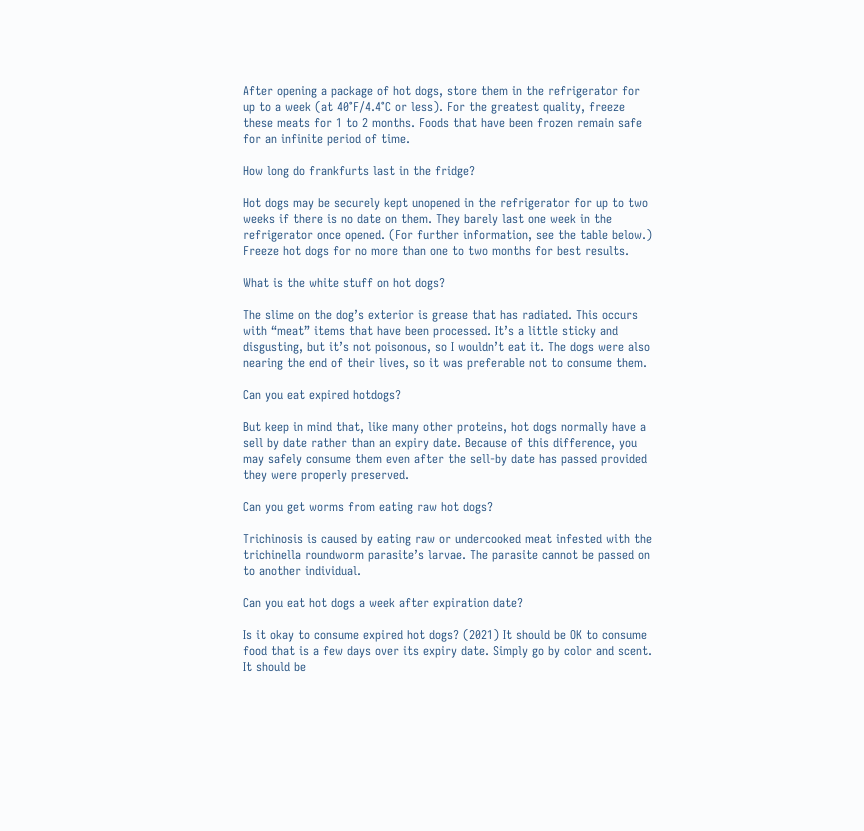After opening a package of hot dogs, store them in the refrigerator for up to a week (at 40°F/4.4°C or less). For the greatest quality, freeze these meats for 1 to 2 months. Foods that have been frozen remain safe for an infinite period of time.

How long do frankfurts last in the fridge?

Hot dogs may be securely kept unopened in the refrigerator for up to two weeks if there is no date on them. They barely last one week in the refrigerator once opened. (For further information, see the table below.) Freeze hot dogs for no more than one to two months for best results.

What is the white stuff on hot dogs?

The slime on the dog’s exterior is grease that has radiated. This occurs with “meat” items that have been processed. It’s a little sticky and disgusting, but it’s not poisonous, so I wouldn’t eat it. The dogs were also nearing the end of their lives, so it was preferable not to consume them.

Can you eat expired hotdogs?

But keep in mind that, like many other proteins, hot dogs normally have a sell by date rather than an expiry date. Because of this difference, you may safely consume them even after the sell-by date has passed provided they were properly preserved.

Can you get worms from eating raw hot dogs?

Trichinosis is caused by eating raw or undercooked meat infested with the trichinella roundworm parasite’s larvae. The parasite cannot be passed on to another individual.

Can you eat hot dogs a week after expiration date?

Is it okay to consume expired hot dogs? (2021) It should be OK to consume food that is a few days over its expiry date. Simply go by color and scent. It should be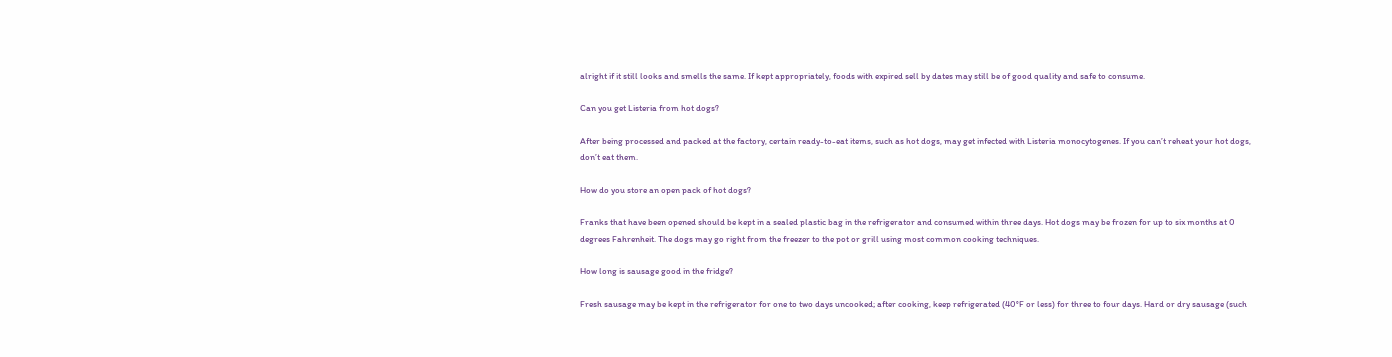alright if it still looks and smells the same. If kept appropriately, foods with expired sell by dates may still be of good quality and safe to consume.

Can you get Listeria from hot dogs?

After being processed and packed at the factory, certain ready-to-eat items, such as hot dogs, may get infected with Listeria monocytogenes. If you can’t reheat your hot dogs, don’t eat them.

How do you store an open pack of hot dogs?

Franks that have been opened should be kept in a sealed plastic bag in the refrigerator and consumed within three days. Hot dogs may be frozen for up to six months at 0 degrees Fahrenheit. The dogs may go right from the freezer to the pot or grill using most common cooking techniques.

How long is sausage good in the fridge?

Fresh sausage may be kept in the refrigerator for one to two days uncooked; after cooking, keep refrigerated (40°F or less) for three to four days. Hard or dry sausage (such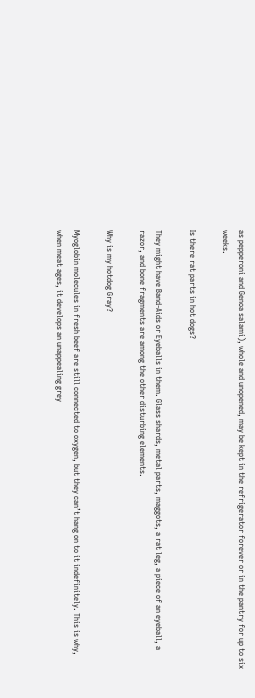as pepperoni and Genoa salami), whole and unopened, may be kept in the refrigerator forever or in the pantry for up to six weeks.

Is there rat parts in hot dogs?

They might have Band-Aids or Eyeballs in them. Glass shards, metal parts, maggots, a rat leg, a piece of an eyeball, a razor, and bone fragments are among the other disturbing elements.

Why is my hotdog Gray?

Myoglobin molecules in fresh beef are still connected to oxygen, but they can’t hang on to it indefinitely. This is why, when meat ages, it develops an unappealing grey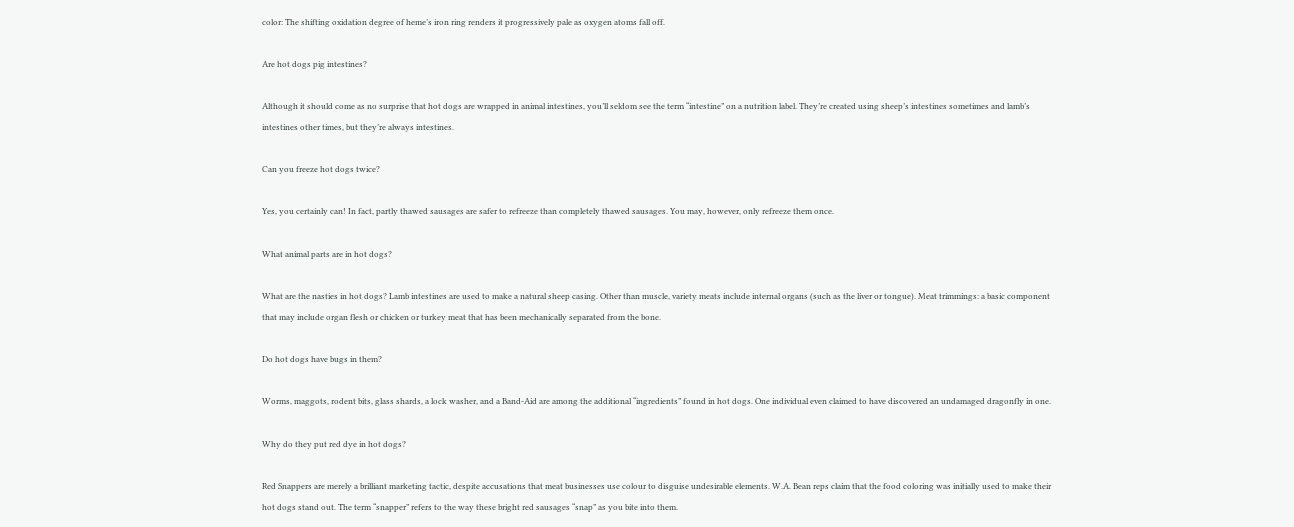color: The shifting oxidation degree of heme’s iron ring renders it progressively pale as oxygen atoms fall off.

Are hot dogs pig intestines?

Although it should come as no surprise that hot dogs are wrapped in animal intestines, you’ll seldom see the term “intestine” on a nutrition label. They’re created using sheep’s intestines sometimes and lamb’s intestines other times, but they’re always intestines.

Can you freeze hot dogs twice?

Yes, you certainly can! In fact, partly thawed sausages are safer to refreeze than completely thawed sausages. You may, however, only refreeze them once.

What animal parts are in hot dogs?

What are the nasties in hot dogs? Lamb intestines are used to make a natural sheep casing. Other than muscle, variety meats include internal organs (such as the liver or tongue). Meat trimmings: a basic component that may include organ flesh or chicken or turkey meat that has been mechanically separated from the bone.

Do hot dogs have bugs in them?

Worms, maggots, rodent bits, glass shards, a lock washer, and a Band-Aid are among the additional “ingredients” found in hot dogs. One individual even claimed to have discovered an undamaged dragonfly in one.

Why do they put red dye in hot dogs?

Red Snappers are merely a brilliant marketing tactic, despite accusations that meat businesses use colour to disguise undesirable elements. W.A. Bean reps claim that the food coloring was initially used to make their hot dogs stand out. The term “snapper” refers to the way these bright red sausages “snap” as you bite into them.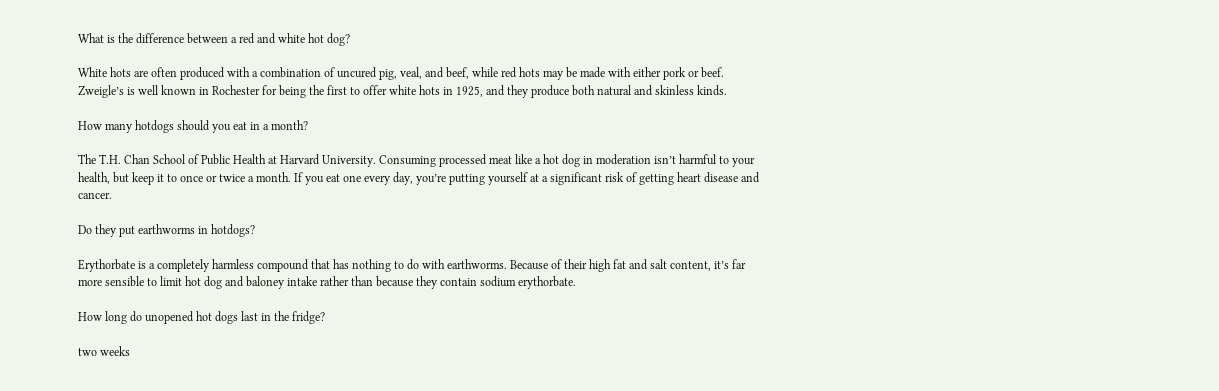What is the difference between a red and white hot dog?

White hots are often produced with a combination of uncured pig, veal, and beef, while red hots may be made with either pork or beef. Zweigle’s is well known in Rochester for being the first to offer white hots in 1925, and they produce both natural and skinless kinds.

How many hotdogs should you eat in a month?

The T.H. Chan School of Public Health at Harvard University. Consuming processed meat like a hot dog in moderation isn’t harmful to your health, but keep it to once or twice a month. If you eat one every day, you’re putting yourself at a significant risk of getting heart disease and cancer.

Do they put earthworms in hotdogs?

Erythorbate is a completely harmless compound that has nothing to do with earthworms. Because of their high fat and salt content, it’s far more sensible to limit hot dog and baloney intake rather than because they contain sodium erythorbate.

How long do unopened hot dogs last in the fridge?

two weeks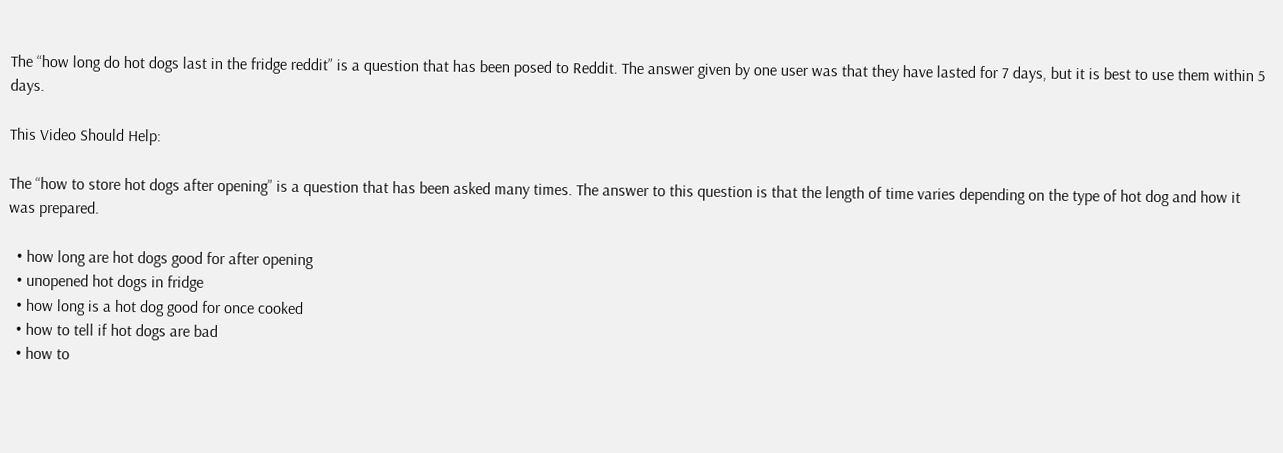The “how long do hot dogs last in the fridge reddit” is a question that has been posed to Reddit. The answer given by one user was that they have lasted for 7 days, but it is best to use them within 5 days.

This Video Should Help:

The “how to store hot dogs after opening” is a question that has been asked many times. The answer to this question is that the length of time varies depending on the type of hot dog and how it was prepared.

  • how long are hot dogs good for after opening
  • unopened hot dogs in fridge
  • how long is a hot dog good for once cooked
  • how to tell if hot dogs are bad
  • how to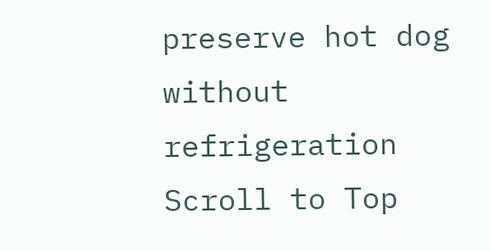preserve hot dog without refrigeration
Scroll to Top